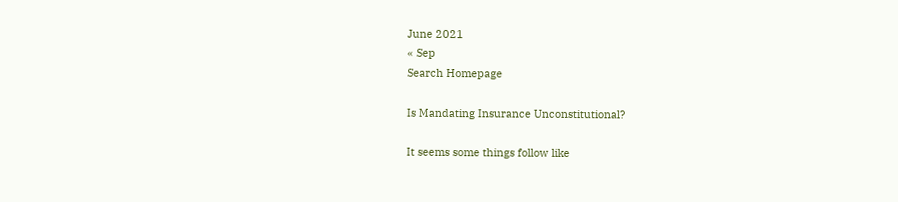June 2021
« Sep
Search Homepage

Is Mandating Insurance Unconstitutional?

It seems some things follow like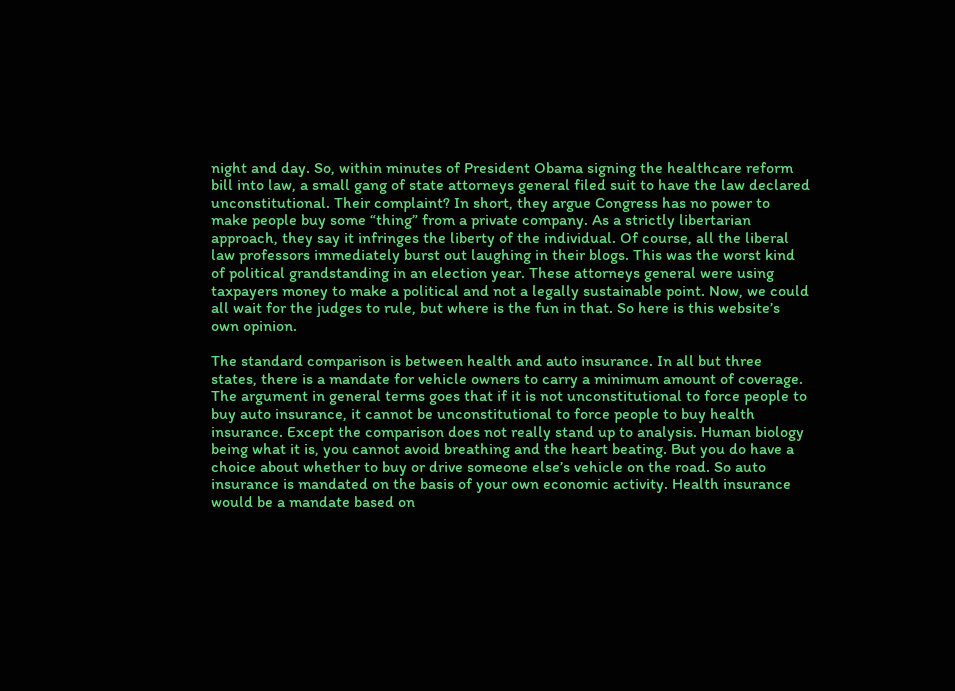night and day. So, within minutes of President Obama signing the healthcare reform bill into law, a small gang of state attorneys general filed suit to have the law declared unconstitutional. Their complaint? In short, they argue Congress has no power to make people buy some “thing” from a private company. As a strictly libertarian approach, they say it infringes the liberty of the individual. Of course, all the liberal law professors immediately burst out laughing in their blogs. This was the worst kind of political grandstanding in an election year. These attorneys general were using taxpayers money to make a political and not a legally sustainable point. Now, we could all wait for the judges to rule, but where is the fun in that. So here is this website’s own opinion.

The standard comparison is between health and auto insurance. In all but three states, there is a mandate for vehicle owners to carry a minimum amount of coverage. The argument in general terms goes that if it is not unconstitutional to force people to buy auto insurance, it cannot be unconstitutional to force people to buy health insurance. Except the comparison does not really stand up to analysis. Human biology being what it is, you cannot avoid breathing and the heart beating. But you do have a choice about whether to buy or drive someone else’s vehicle on the road. So auto insurance is mandated on the basis of your own economic activity. Health insurance would be a mandate based on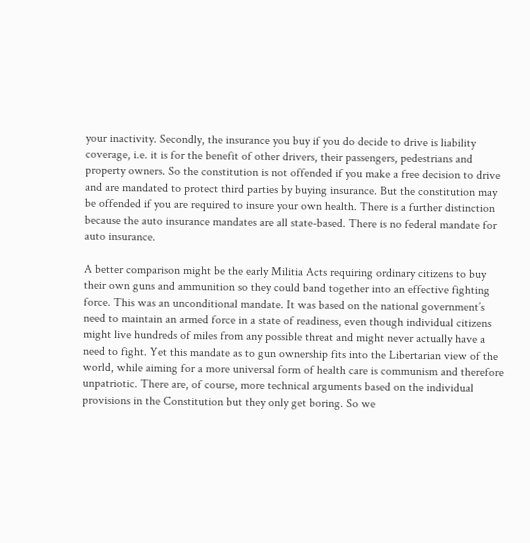your inactivity. Secondly, the insurance you buy if you do decide to drive is liability coverage, i.e. it is for the benefit of other drivers, their passengers, pedestrians and property owners. So the constitution is not offended if you make a free decision to drive and are mandated to protect third parties by buying insurance. But the constitution may be offended if you are required to insure your own health. There is a further distinction because the auto insurance mandates are all state-based. There is no federal mandate for auto insurance.

A better comparison might be the early Militia Acts requiring ordinary citizens to buy their own guns and ammunition so they could band together into an effective fighting force. This was an unconditional mandate. It was based on the national government’s need to maintain an armed force in a state of readiness, even though individual citizens might live hundreds of miles from any possible threat and might never actually have a need to fight. Yet this mandate as to gun ownership fits into the Libertarian view of the world, while aiming for a more universal form of health care is communism and therefore unpatriotic. There are, of course, more technical arguments based on the individual provisions in the Constitution but they only get boring. So we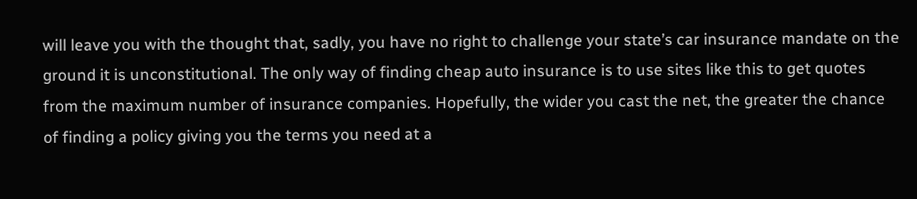will leave you with the thought that, sadly, you have no right to challenge your state’s car insurance mandate on the ground it is unconstitutional. The only way of finding cheap auto insurance is to use sites like this to get quotes from the maximum number of insurance companies. Hopefully, the wider you cast the net, the greater the chance of finding a policy giving you the terms you need at a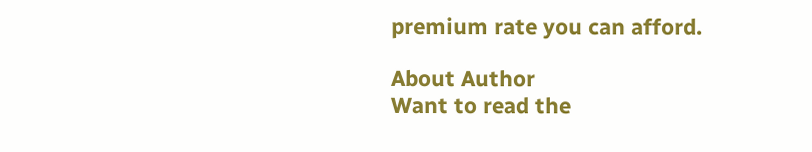premium rate you can afford.

About Author
Want to read the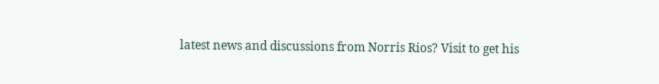latest news and discussions from Norris Rios? Visit to get his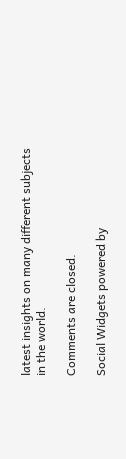latest insights on many different subjects in the world.

Comments are closed.

Social Widgets powered by